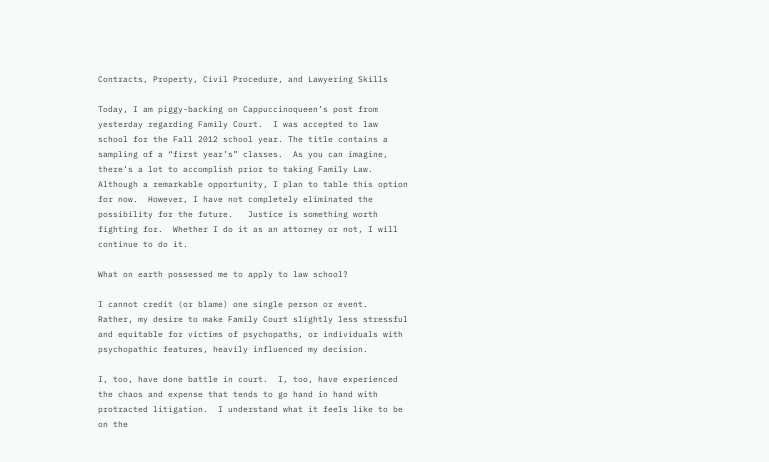Contracts, Property, Civil Procedure, and Lawyering Skills

Today, I am piggy-backing on Cappuccinoqueen’s post from yesterday regarding Family Court.  I was accepted to law school for the Fall 2012 school year. The title contains a sampling of a “first year’s” classes.  As you can imagine, there’s a lot to accomplish prior to taking Family Law.  Although a remarkable opportunity, I plan to table this option for now.  However, I have not completely eliminated the possibility for the future.   Justice is something worth fighting for.  Whether I do it as an attorney or not, I will continue to do it.

What on earth possessed me to apply to law school?

I cannot credit (or blame) one single person or event.  Rather, my desire to make Family Court slightly less stressful and equitable for victims of psychopaths, or individuals with psychopathic features, heavily influenced my decision.

I, too, have done battle in court.  I, too, have experienced the chaos and expense that tends to go hand in hand with protracted litigation.  I understand what it feels like to be on the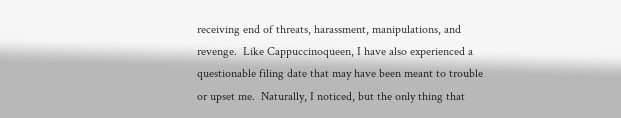receiving end of threats, harassment, manipulations, and revenge.  Like Cappuccinoqueen, I have also experienced a questionable filing date that may have been meant to trouble or upset me.  Naturally, I noticed, but the only thing that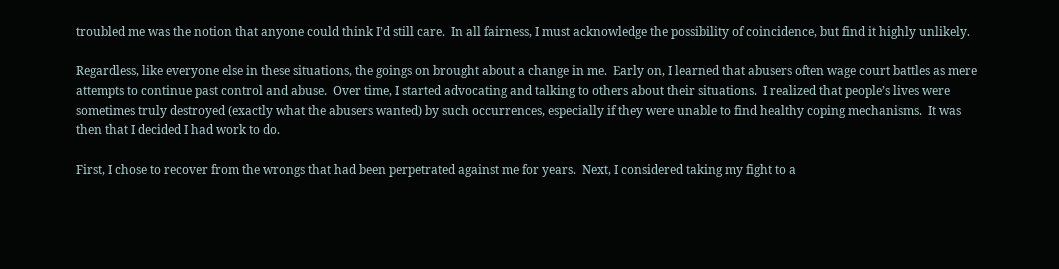troubled me was the notion that anyone could think I’d still care.  In all fairness, I must acknowledge the possibility of coincidence, but find it highly unlikely.

Regardless, like everyone else in these situations, the goings on brought about a change in me.  Early on, I learned that abusers often wage court battles as mere attempts to continue past control and abuse.  Over time, I started advocating and talking to others about their situations.  I realized that people’s lives were sometimes truly destroyed (exactly what the abusers wanted) by such occurrences, especially if they were unable to find healthy coping mechanisms.  It was then that I decided I had work to do.

First, I chose to recover from the wrongs that had been perpetrated against me for years.  Next, I considered taking my fight to a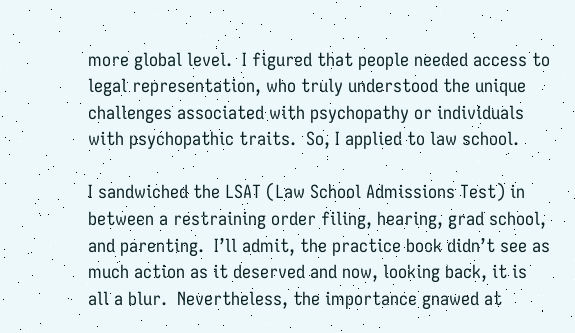more global level.  I figured that people needed access to legal representation, who truly understood the unique challenges associated with psychopathy or individuals with psychopathic traits.  So, I applied to law school.

I sandwiched the LSAT (Law School Admissions Test) in between a restraining order filing, hearing, grad school, and parenting.  I’ll admit, the practice book didn’t see as much action as it deserved and now, looking back, it is all a blur.  Nevertheless, the importance gnawed at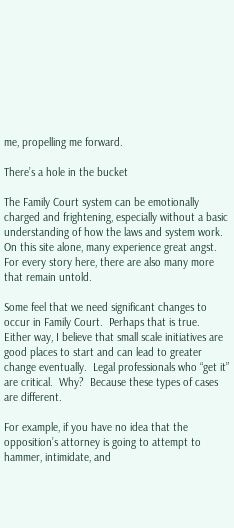me, propelling me forward.

There’s a hole in the bucket

The Family Court system can be emotionally charged and frightening, especially without a basic understanding of how the laws and system work.  On this site alone, many experience great angst.  For every story here, there are also many more that remain untold.

Some feel that we need significant changes to occur in Family Court.  Perhaps that is true.  Either way, I believe that small scale initiatives are good places to start and can lead to greater change eventually.  Legal professionals who “get it” are critical.  Why?  Because these types of cases are different.

For example, if you have no idea that the opposition’s attorney is going to attempt to hammer, intimidate, and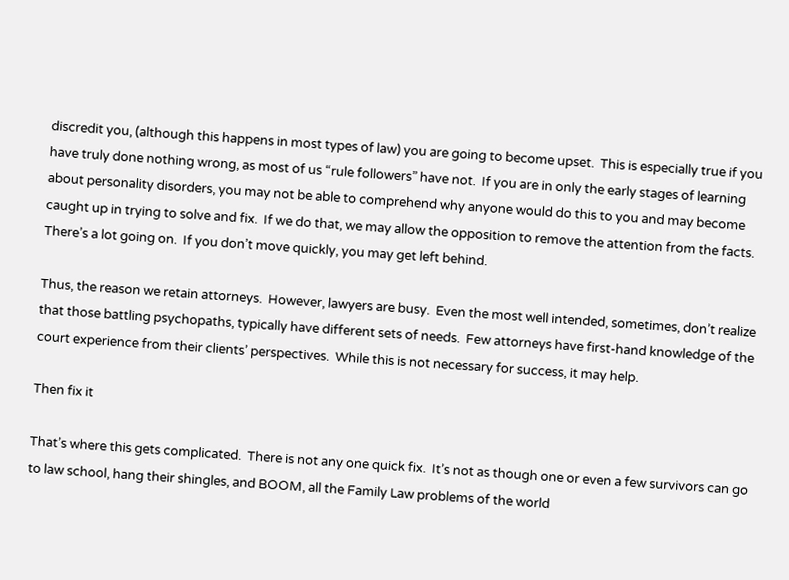discredit you, (although this happens in most types of law) you are going to become upset.  This is especially true if you have truly done nothing wrong, as most of us “rule followers” have not.  If you are in only the early stages of learning about personality disorders, you may not be able to comprehend why anyone would do this to you and may become caught up in trying to solve and fix.  If we do that, we may allow the opposition to remove the attention from the facts.  There’s a lot going on.  If you don’t move quickly, you may get left behind.

Thus, the reason we retain attorneys.  However, lawyers are busy.  Even the most well intended, sometimes, don’t realize that those battling psychopaths, typically have different sets of needs.  Few attorneys have first-hand knowledge of the court experience from their clients’ perspectives.  While this is not necessary for success, it may help.

Then fix it

That’s where this gets complicated.  There is not any one quick fix.  It’s not as though one or even a few survivors can go to law school, hang their shingles, and BOOM, all the Family Law problems of the world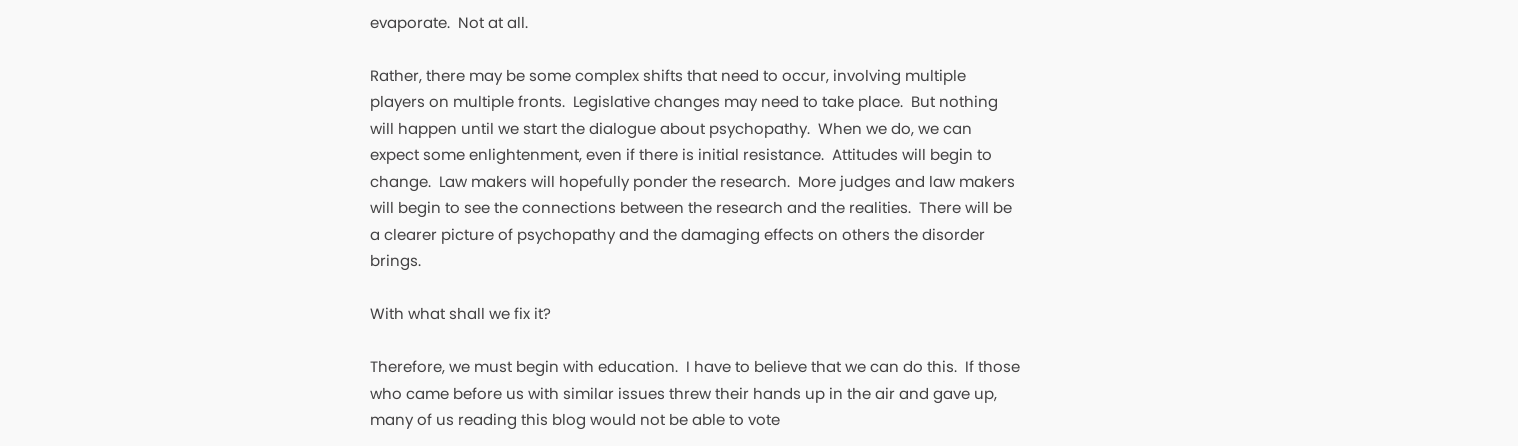evaporate.  Not at all.

Rather, there may be some complex shifts that need to occur, involving multiple players on multiple fronts.  Legislative changes may need to take place.  But nothing will happen until we start the dialogue about psychopathy.  When we do, we can expect some enlightenment, even if there is initial resistance.  Attitudes will begin to change.  Law makers will hopefully ponder the research.  More judges and law makers will begin to see the connections between the research and the realities.  There will be a clearer picture of psychopathy and the damaging effects on others the disorder brings.

With what shall we fix it?

Therefore, we must begin with education.  I have to believe that we can do this.  If those who came before us with similar issues threw their hands up in the air and gave up, many of us reading this blog would not be able to vote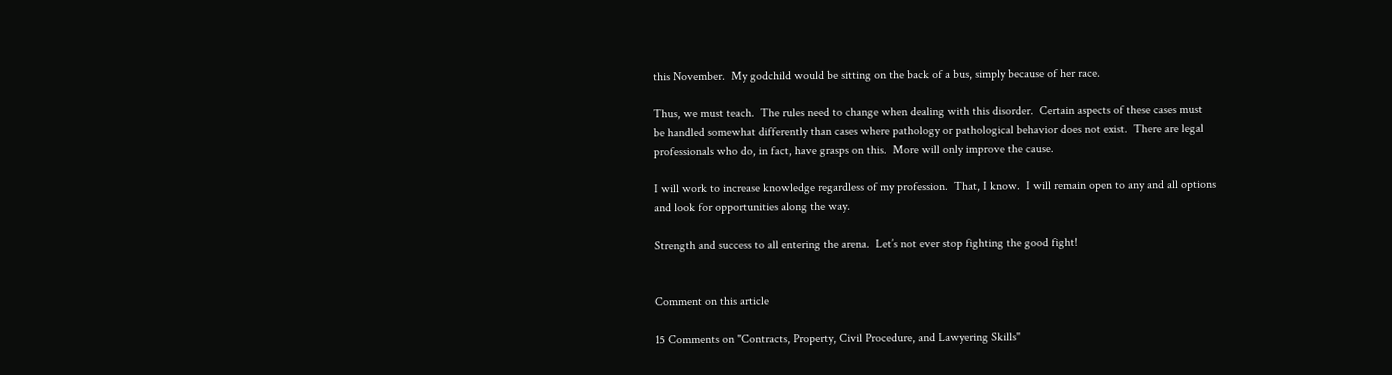this November.  My godchild would be sitting on the back of a bus, simply because of her race.

Thus, we must teach.  The rules need to change when dealing with this disorder.  Certain aspects of these cases must be handled somewhat differently than cases where pathology or pathological behavior does not exist.  There are legal professionals who do, in fact, have grasps on this.  More will only improve the cause.

I will work to increase knowledge regardless of my profession.  That, I know.  I will remain open to any and all options and look for opportunities along the way.

Strength and success to all entering the arena.  Let’s not ever stop fighting the good fight!


Comment on this article

15 Comments on "Contracts, Property, Civil Procedure, and Lawyering Skills"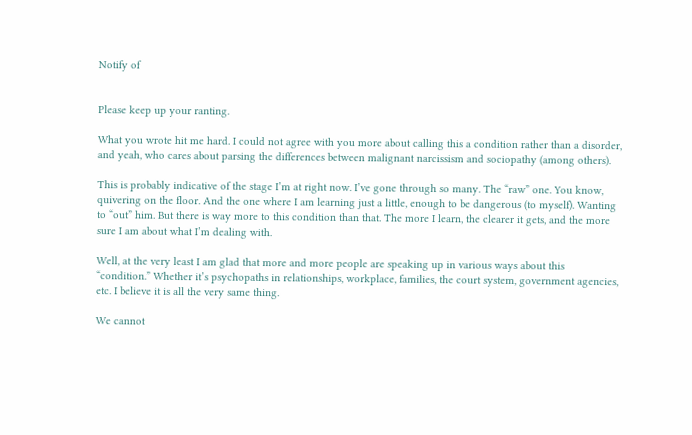Notify of


Please keep up your ranting.

What you wrote hit me hard. I could not agree with you more about calling this a condition rather than a disorder, and yeah, who cares about parsing the differences between malignant narcissism and sociopathy (among others).

This is probably indicative of the stage I’m at right now. I’ve gone through so many. The “raw” one. You know, quivering on the floor. And the one where I am learning just a little, enough to be dangerous (to myself). Wanting to “out” him. But there is way more to this condition than that. The more I learn, the clearer it gets, and the more sure I am about what I’m dealing with.

Well, at the very least I am glad that more and more people are speaking up in various ways about this “condition.” Whether it’s psychopaths in relationships, workplace, families, the court system, government agencies, etc. I believe it is all the very same thing.

We cannot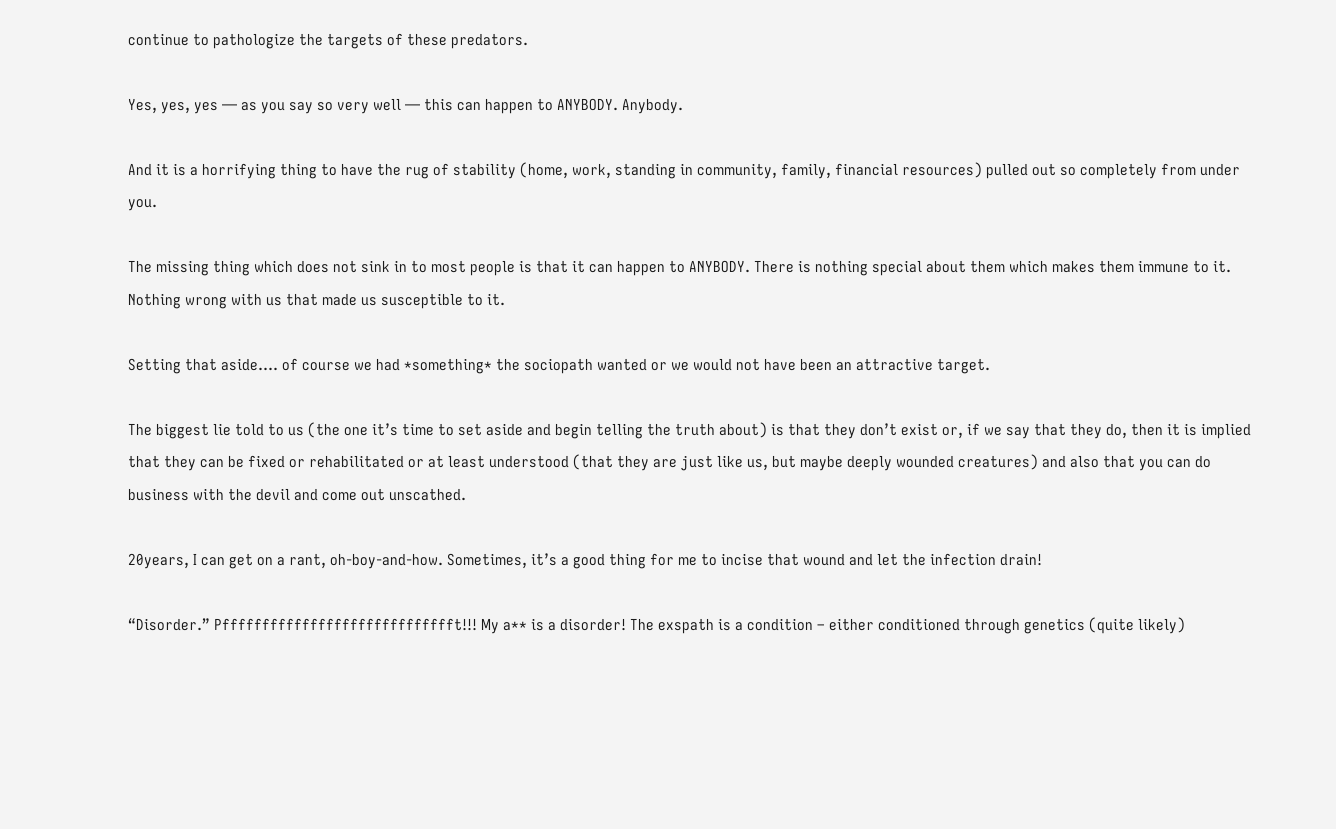continue to pathologize the targets of these predators.

Yes, yes, yes — as you say so very well — this can happen to ANYBODY. Anybody.

And it is a horrifying thing to have the rug of stability (home, work, standing in community, family, financial resources) pulled out so completely from under you.

The missing thing which does not sink in to most people is that it can happen to ANYBODY. There is nothing special about them which makes them immune to it. Nothing wrong with us that made us susceptible to it.

Setting that aside…. of course we had *something* the sociopath wanted or we would not have been an attractive target.

The biggest lie told to us (the one it’s time to set aside and begin telling the truth about) is that they don’t exist or, if we say that they do, then it is implied that they can be fixed or rehabilitated or at least understood (that they are just like us, but maybe deeply wounded creatures) and also that you can do business with the devil and come out unscathed.

20years, I can get on a rant, oh-boy-and-how. Sometimes, it’s a good thing for me to incise that wound and let the infection drain!

“Disorder.” Pffffffffffffffffffffffffffffft!!! My a** is a disorder! The exspath is a condition – either conditioned through genetics (quite likely)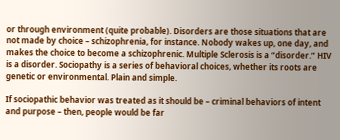or through environment (quite probable). Disorders are those situations that are not made by choice – schizophrenia, for instance. Nobody wakes up, one day, and makes the choice to become a schizophrenic. Multiple Sclerosis is a “disorder.” HIV is a disorder. Sociopathy is a series of behavioral choices, whether its roots are genetic or environmental. Plain and simple.

If sociopathic behavior was treated as it should be – criminal behaviors of intent and purpose – then, people would be far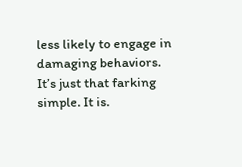less likely to engage in damaging behaviors. It’s just that farking simple. It is.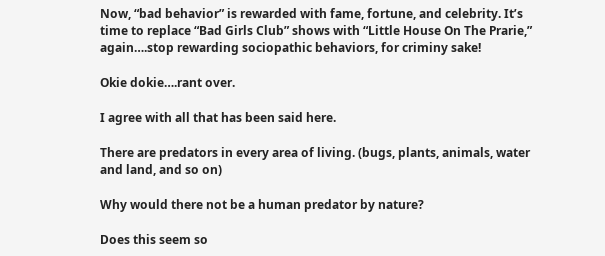Now, “bad behavior” is rewarded with fame, fortune, and celebrity. It’s time to replace “Bad Girls Club” shows with “Little House On The Prarie,” again….stop rewarding sociopathic behaviors, for criminy sake!

Okie dokie….rant over.

I agree with all that has been said here.

There are predators in every area of living. (bugs, plants, animals, water and land, and so on)

Why would there not be a human predator by nature?

Does this seem so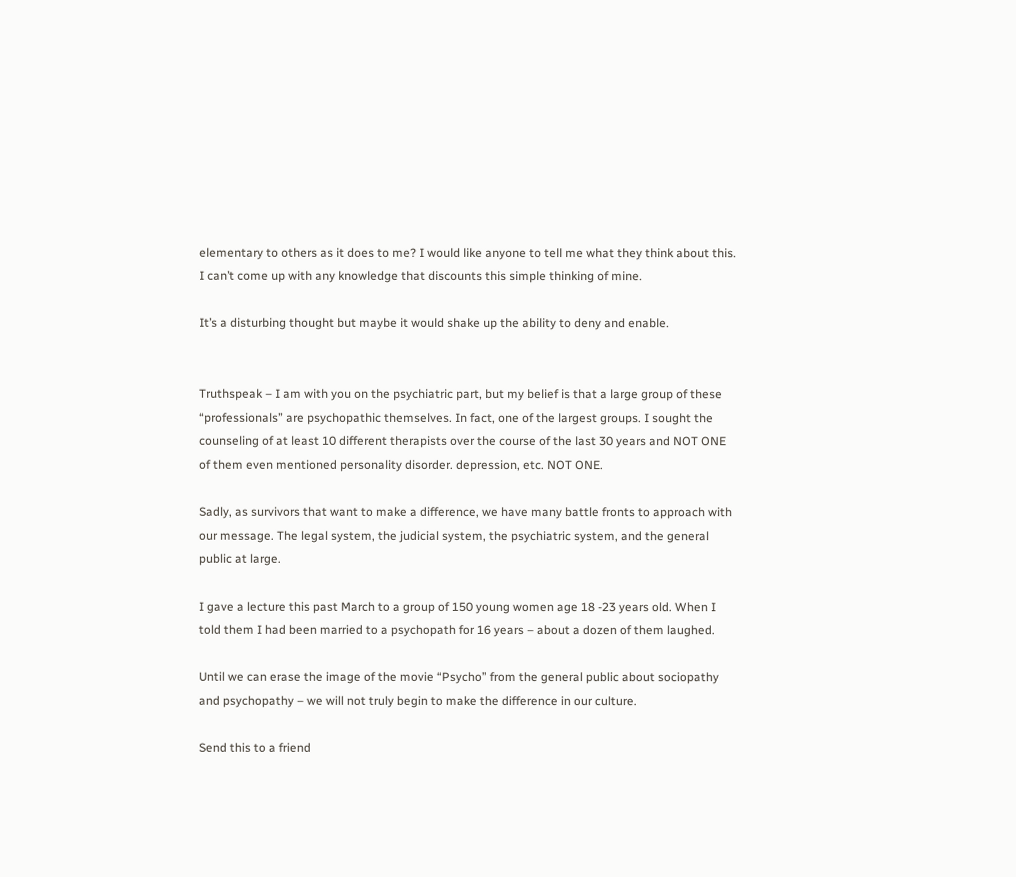elementary to others as it does to me? I would like anyone to tell me what they think about this. I can’t come up with any knowledge that discounts this simple thinking of mine.

It’s a disturbing thought but maybe it would shake up the ability to deny and enable.


Truthspeak – I am with you on the psychiatric part, but my belief is that a large group of these “professionals” are psychopathic themselves. In fact, one of the largest groups. I sought the counseling of at least 10 different therapists over the course of the last 30 years and NOT ONE of them even mentioned personality disorder. depression, etc. NOT ONE.

Sadly, as survivors that want to make a difference, we have many battle fronts to approach with our message. The legal system, the judicial system, the psychiatric system, and the general public at large.

I gave a lecture this past March to a group of 150 young women age 18 -23 years old. When I told them I had been married to a psychopath for 16 years – about a dozen of them laughed.

Until we can erase the image of the movie “Psycho” from the general public about sociopathy and psychopathy – we will not truly begin to make the difference in our culture.

Send this to a friend